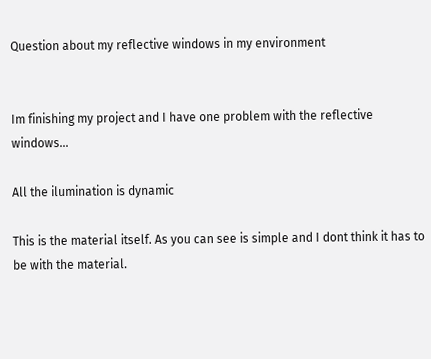Question about my reflective windows in my environment


Im finishing my project and I have one problem with the reflective windows…

All the ilumination is dynamic

This is the material itself. As you can see is simple and I dont think it has to be with the material.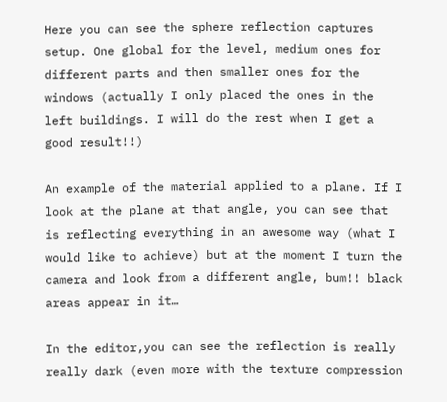Here you can see the sphere reflection captures setup. One global for the level, medium ones for different parts and then smaller ones for the windows (actually I only placed the ones in the left buildings. I will do the rest when I get a good result!!)

An example of the material applied to a plane. If I look at the plane at that angle, you can see that is reflecting everything in an awesome way (what I would like to achieve) but at the moment I turn the camera and look from a different angle, bum!! black areas appear in it…

In the editor,you can see the reflection is really really dark (even more with the texture compression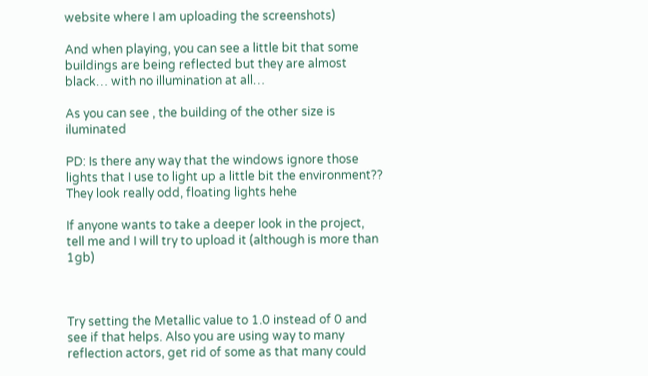website where I am uploading the screenshots)

And when playing, you can see a little bit that some buildings are being reflected but they are almost black… with no illumination at all…

As you can see , the building of the other size is iluminated

PD: Is there any way that the windows ignore those lights that I use to light up a little bit the environment?? They look really odd, floating lights hehe

If anyone wants to take a deeper look in the project, tell me and I will try to upload it (although is more than 1gb)



Try setting the Metallic value to 1.0 instead of 0 and see if that helps. Also you are using way to many reflection actors, get rid of some as that many could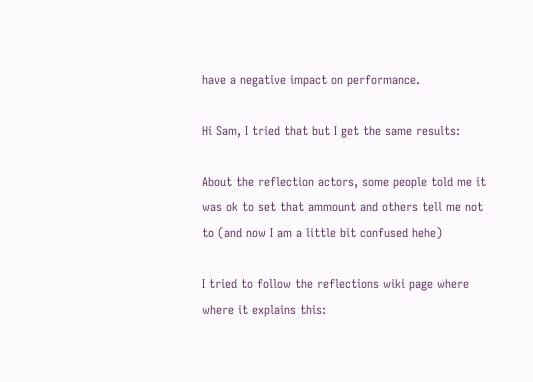have a negative impact on performance.

Hi Sam, I tried that but I get the same results:

About the reflection actors, some people told me it was ok to set that ammount and others tell me not to (and now I am a little bit confused hehe)

I tried to follow the reflections wiki page where where it explains this: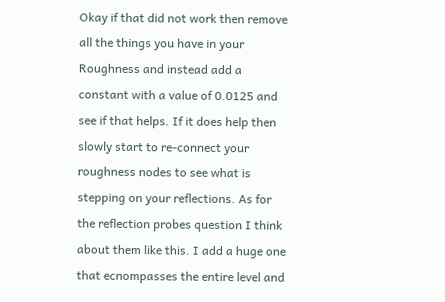Okay if that did not work then remove all the things you have in your Roughness and instead add a constant with a value of 0.0125 and see if that helps. If it does help then slowly start to re-connect your roughness nodes to see what is stepping on your reflections. As for the reflection probes question I think about them like this. I add a huge one that ecnompasses the entire level and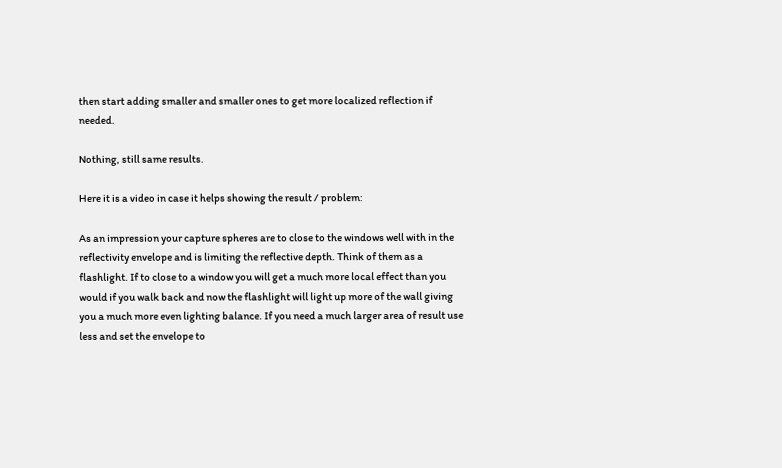then start adding smaller and smaller ones to get more localized reflection if needed.

Nothing, still same results.

Here it is a video in case it helps showing the result / problem:

As an impression your capture spheres are to close to the windows well with in the reflectivity envelope and is limiting the reflective depth. Think of them as a flashlight. If to close to a window you will get a much more local effect than you would if you walk back and now the flashlight will light up more of the wall giving you a much more even lighting balance. If you need a much larger area of result use less and set the envelope to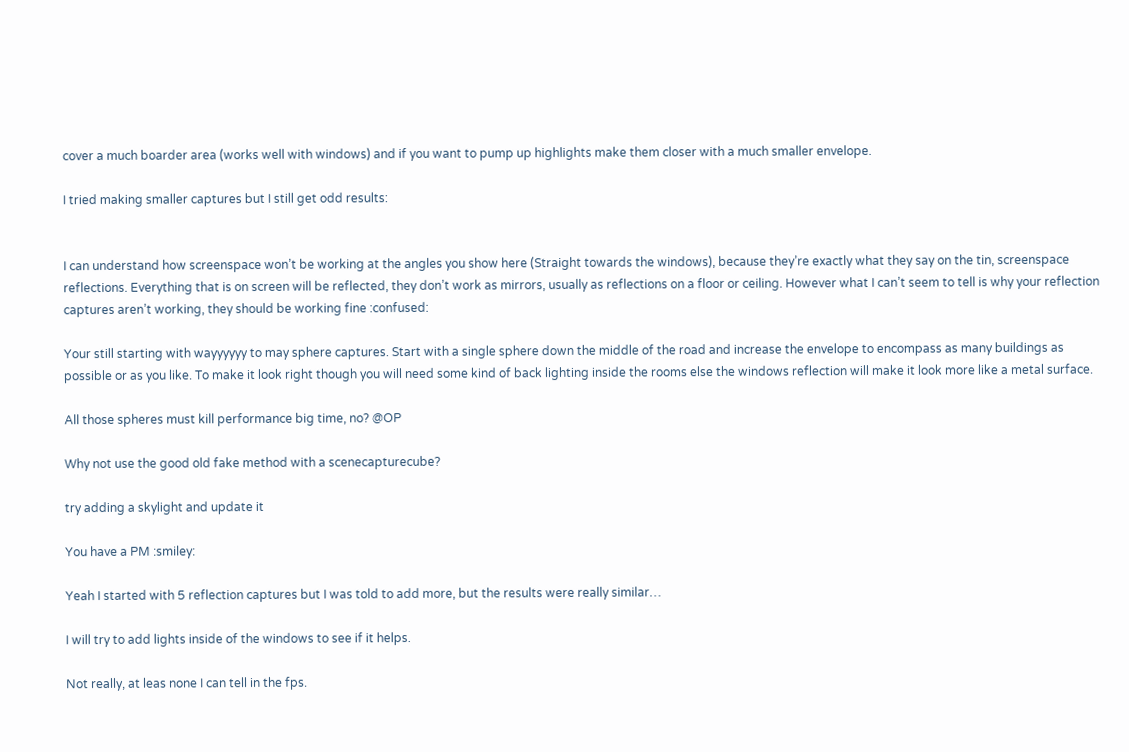cover a much boarder area (works well with windows) and if you want to pump up highlights make them closer with a much smaller envelope.

I tried making smaller captures but I still get odd results:


I can understand how screenspace won’t be working at the angles you show here (Straight towards the windows), because they’re exactly what they say on the tin, screenspace reflections. Everything that is on screen will be reflected, they don’t work as mirrors, usually as reflections on a floor or ceiling. However what I can’t seem to tell is why your reflection captures aren’t working, they should be working fine :confused:

Your still starting with wayyyyyy to may sphere captures. Start with a single sphere down the middle of the road and increase the envelope to encompass as many buildings as possible or as you like. To make it look right though you will need some kind of back lighting inside the rooms else the windows reflection will make it look more like a metal surface.

All those spheres must kill performance big time, no? @OP

Why not use the good old fake method with a scenecapturecube?

try adding a skylight and update it

You have a PM :smiley:

Yeah I started with 5 reflection captures but I was told to add more, but the results were really similar…

I will try to add lights inside of the windows to see if it helps.

Not really, at leas none I can tell in the fps.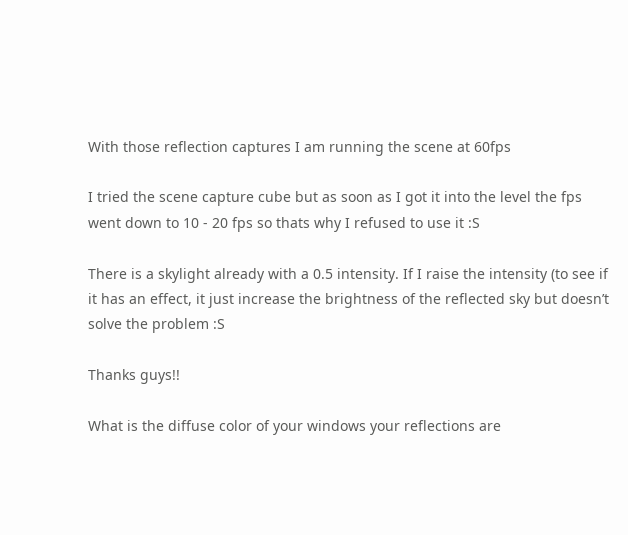With those reflection captures I am running the scene at 60fps

I tried the scene capture cube but as soon as I got it into the level the fps went down to 10 - 20 fps so thats why I refused to use it :S

There is a skylight already with a 0.5 intensity. If I raise the intensity (to see if it has an effect, it just increase the brightness of the reflected sky but doesn’t solve the problem :S

Thanks guys!!

What is the diffuse color of your windows your reflections are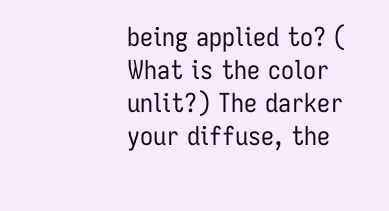being applied to? ( What is the color unlit?) The darker your diffuse, the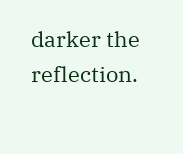darker the reflection.